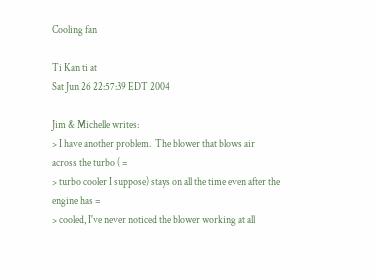Cooling fan

Ti Kan ti at
Sat Jun 26 22:57:39 EDT 2004

Jim & Michelle writes:
> I have another problem.  The blower that blows air across the turbo ( =
> turbo cooler I suppose) stays on all the time even after the engine has =
> cooled, I've never noticed the blower working at all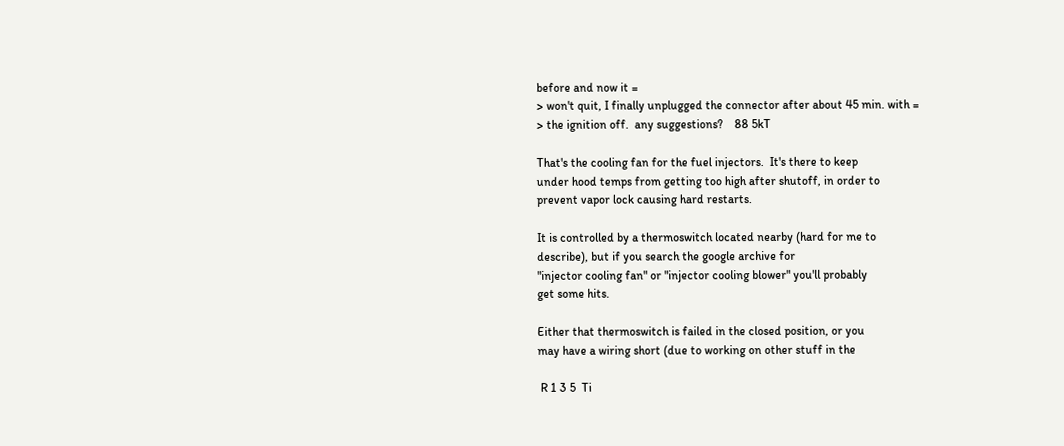before and now it =
> won't quit, I finally unplugged the connector after about 45 min. with =
> the ignition off.  any suggestions?    88 5kT

That's the cooling fan for the fuel injectors.  It's there to keep
under hood temps from getting too high after shutoff, in order to
prevent vapor lock causing hard restarts.

It is controlled by a thermoswitch located nearby (hard for me to
describe), but if you search the google archive for
"injector cooling fan" or "injector cooling blower" you'll probably
get some hits.

Either that thermoswitch is failed in the closed position, or you
may have a wiring short (due to working on other stuff in the

 R 1 3 5  Ti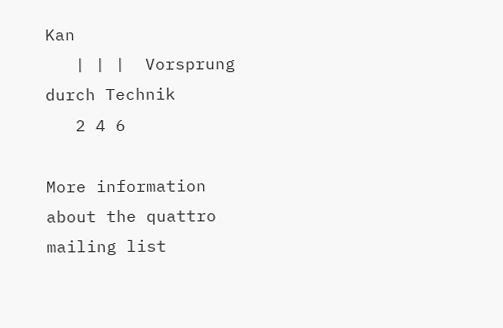Kan
   | | |  Vorsprung durch Technik
   2 4 6

More information about the quattro mailing list